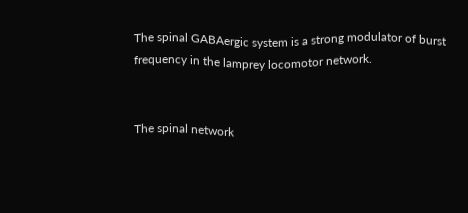The spinal GABAergic system is a strong modulator of burst frequency in the lamprey locomotor network.


The spinal network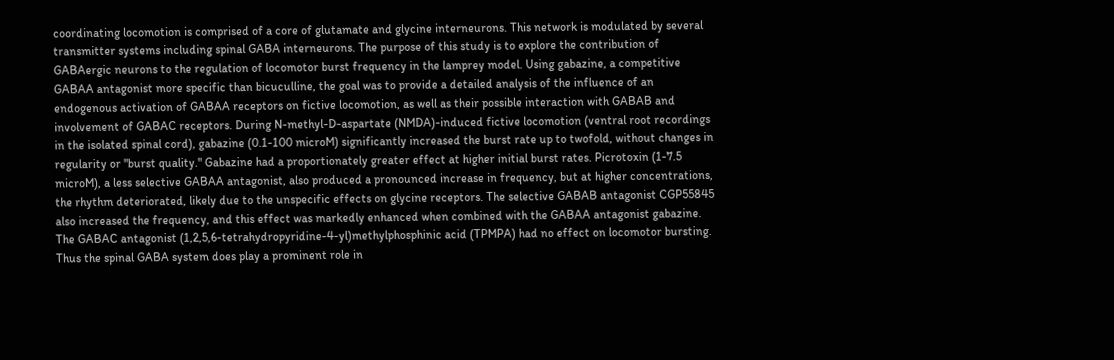coordinating locomotion is comprised of a core of glutamate and glycine interneurons. This network is modulated by several transmitter systems including spinal GABA interneurons. The purpose of this study is to explore the contribution of GABAergic neurons to the regulation of locomotor burst frequency in the lamprey model. Using gabazine, a competitive GABAA antagonist more specific than bicuculline, the goal was to provide a detailed analysis of the influence of an endogenous activation of GABAA receptors on fictive locomotion, as well as their possible interaction with GABAB and involvement of GABAC receptors. During N-methyl-D-aspartate (NMDA)-induced fictive locomotion (ventral root recordings in the isolated spinal cord), gabazine (0.1-100 microM) significantly increased the burst rate up to twofold, without changes in regularity or "burst quality." Gabazine had a proportionately greater effect at higher initial burst rates. Picrotoxin (1-7.5 microM), a less selective GABAA antagonist, also produced a pronounced increase in frequency, but at higher concentrations, the rhythm deteriorated, likely due to the unspecific effects on glycine receptors. The selective GABAB antagonist CGP55845 also increased the frequency, and this effect was markedly enhanced when combined with the GABAA antagonist gabazine. The GABAC antagonist (1,2,5,6-tetrahydropyridine-4-yl)methylphosphinic acid (TPMPA) had no effect on locomotor bursting. Thus the spinal GABA system does play a prominent role in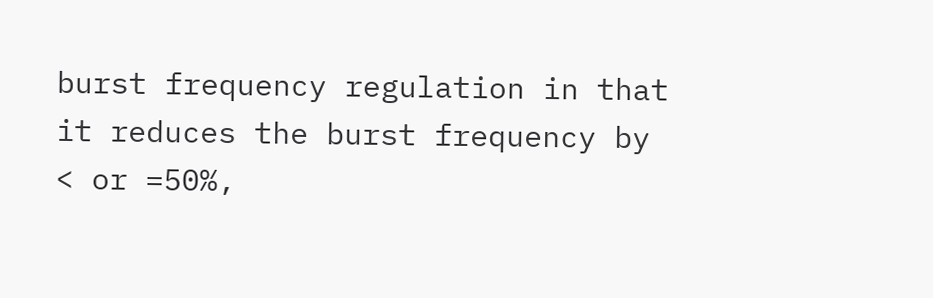burst frequency regulation in that it reduces the burst frequency by < or =50%,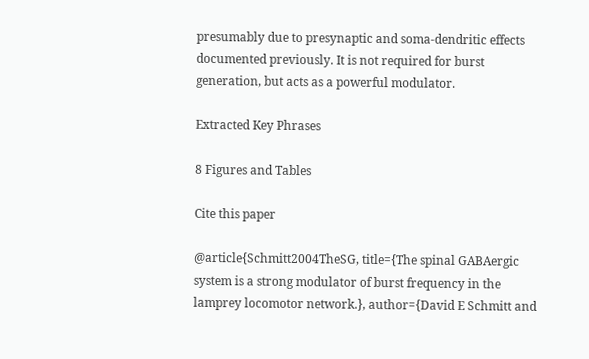presumably due to presynaptic and soma-dendritic effects documented previously. It is not required for burst generation, but acts as a powerful modulator.

Extracted Key Phrases

8 Figures and Tables

Cite this paper

@article{Schmitt2004TheSG, title={The spinal GABAergic system is a strong modulator of burst frequency in the lamprey locomotor network.}, author={David E Schmitt and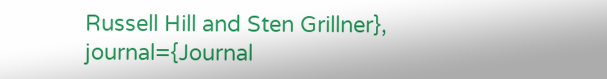Russell Hill and Sten Grillner}, journal={Journal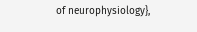of neurophysiology},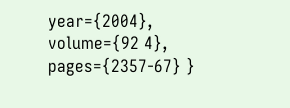year={2004}, volume={92 4}, pages={2357-67} }